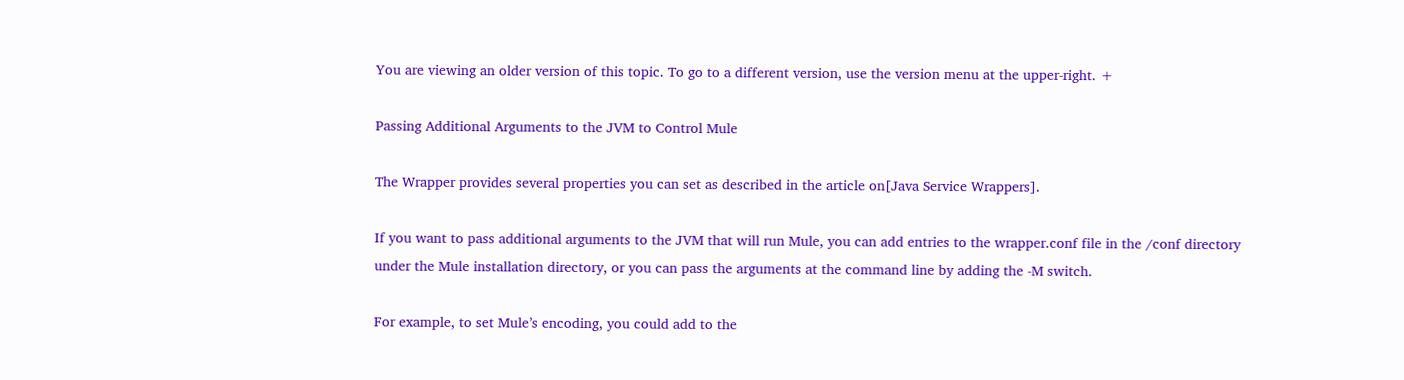You are viewing an older version of this topic. To go to a different version, use the version menu at the upper-right. +

Passing Additional Arguments to the JVM to Control Mule

The Wrapper provides several properties you can set as described in the article on[Java Service Wrappers].

If you want to pass additional arguments to the JVM that will run Mule, you can add entries to the wrapper.conf file in the /conf directory under the Mule installation directory, or you can pass the arguments at the command line by adding the -M switch.

For example, to set Mule’s encoding, you could add to the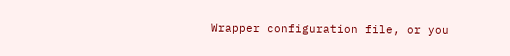Wrapper configuration file, or you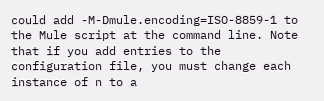could add -M-Dmule.encoding=ISO-8859-1 to the Mule script at the command line. Note that if you add entries to the configuration file, you must change each instance of n to a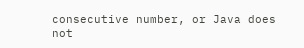consecutive number, or Java does not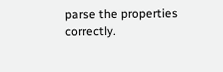parse the properties correctly.